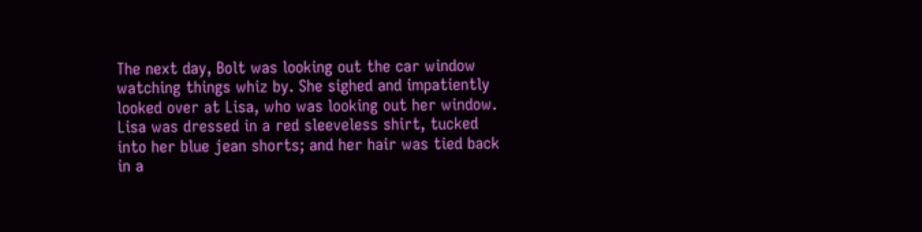The next day, Bolt was looking out the car window watching things whiz by. She sighed and impatiently looked over at Lisa, who was looking out her window. Lisa was dressed in a red sleeveless shirt, tucked into her blue jean shorts; and her hair was tied back in a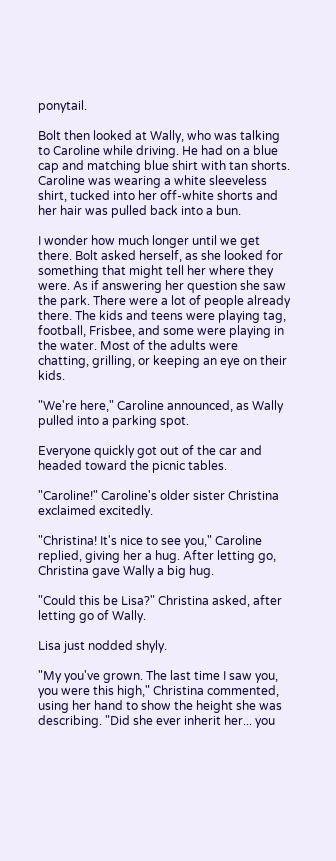ponytail.

Bolt then looked at Wally, who was talking to Caroline while driving. He had on a blue cap and matching blue shirt with tan shorts. Caroline was wearing a white sleeveless shirt, tucked into her off-white shorts and her hair was pulled back into a bun.

I wonder how much longer until we get there. Bolt asked herself, as she looked for something that might tell her where they were. As if answering her question she saw the park. There were a lot of people already there. The kids and teens were playing tag, football, Frisbee, and some were playing in the water. Most of the adults were chatting, grilling, or keeping an eye on their kids.

"We're here," Caroline announced, as Wally pulled into a parking spot.

Everyone quickly got out of the car and headed toward the picnic tables.

"Caroline!" Caroline's older sister Christina exclaimed excitedly.

"Christina! It's nice to see you," Caroline replied, giving her a hug. After letting go, Christina gave Wally a big hug.

"Could this be Lisa?" Christina asked, after letting go of Wally.

Lisa just nodded shyly.

"My you've grown. The last time I saw you, you were this high," Christina commented, using her hand to show the height she was describing. "Did she ever inherit her... you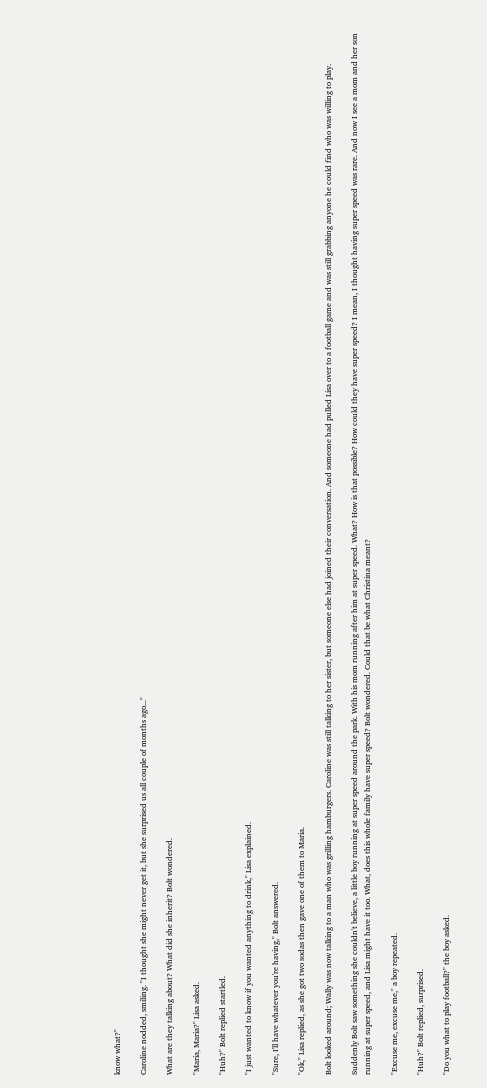know what?"

Caroline nodded, smiling. "I thought she might never get it, but she surprised us all couple of months ago..."

What are they talking about? What did she inherit? Bolt wondered.

"Maria, Maria?" Lisa asked.

"Huh?" Bolt replied startled.

"I just wanted to know if you wanted anything to drink," Lisa explained.

"Sure, I'll have whatever you're having," Bolt answered.

"Ok," Lisa replied, as she got two sodas then gave one of them to Maria.

Bolt looked around; Wally was now talking to a man who was grilling hamburgers. Caroline was still talking to her sister, but someone else had joined their conversation. And someone had pulled Lisa over to a football game and was still grabbing anyone he could find who was willing to play.

Suddenly Bolt saw something she couldn't believe, a little boy running at super speed around the park. With his mom running after him at super speed. What? How is that possible? How could they have super speed? I mean, I thought having super speed was rare. And now I see a mom and her son running at super speed, and Lisa might have it too. What, does this whole family have super speed? Bolt wondered. Could that be what Christina meant?

"Excuse me, excuse me," a boy repeated.

"Huh?" Bolt replied, surprised.

"Do you what to play football?" the boy asked.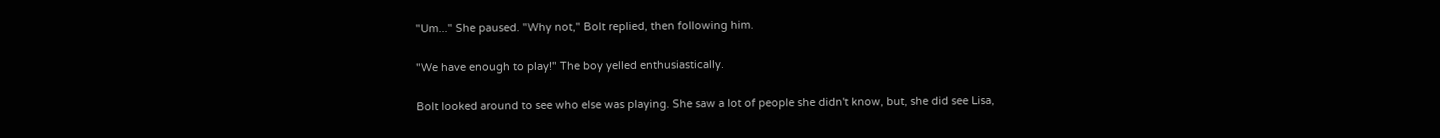"Um..." She paused. "Why not," Bolt replied, then following him.

"We have enough to play!" The boy yelled enthusiastically.

Bolt looked around to see who else was playing. She saw a lot of people she didn't know, but, she did see Lisa,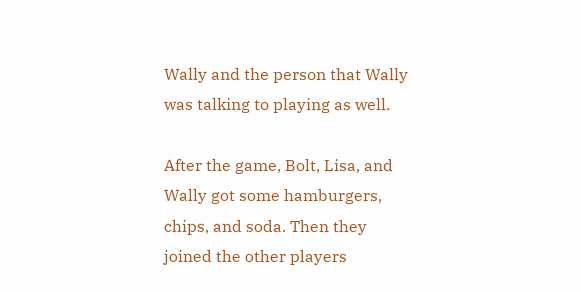Wally and the person that Wally was talking to playing as well.

After the game, Bolt, Lisa, and Wally got some hamburgers, chips, and soda. Then they joined the other players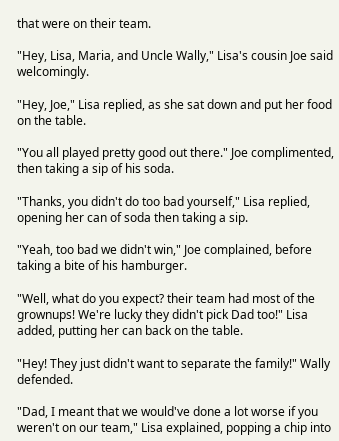that were on their team.

"Hey, Lisa, Maria, and Uncle Wally," Lisa's cousin Joe said welcomingly.

"Hey, Joe," Lisa replied, as she sat down and put her food on the table.

"You all played pretty good out there." Joe complimented, then taking a sip of his soda.

"Thanks, you didn't do too bad yourself," Lisa replied, opening her can of soda then taking a sip.

"Yeah, too bad we didn't win," Joe complained, before taking a bite of his hamburger.

"Well, what do you expect? their team had most of the grownups! We're lucky they didn't pick Dad too!" Lisa added, putting her can back on the table.

"Hey! They just didn't want to separate the family!" Wally defended.

"Dad, I meant that we would've done a lot worse if you weren't on our team," Lisa explained, popping a chip into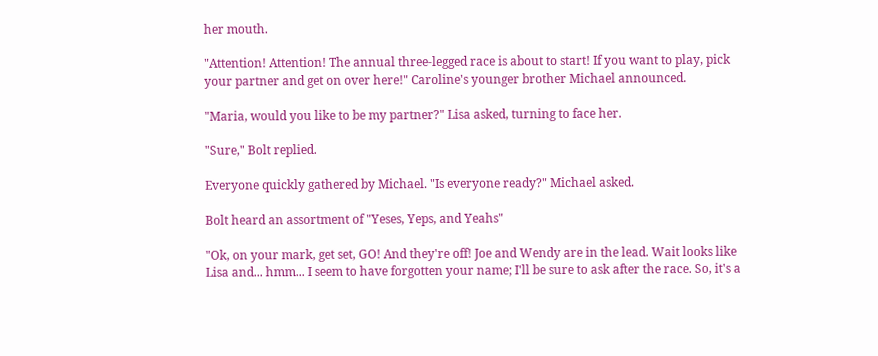her mouth.

"Attention! Attention! The annual three-legged race is about to start! If you want to play, pick your partner and get on over here!" Caroline's younger brother Michael announced.

"Maria, would you like to be my partner?" Lisa asked, turning to face her.

"Sure," Bolt replied.

Everyone quickly gathered by Michael. "Is everyone ready?" Michael asked.

Bolt heard an assortment of "Yeses, Yeps, and Yeahs"

"Ok, on your mark, get set, GO! And they're off! Joe and Wendy are in the lead. Wait looks like Lisa and... hmm... I seem to have forgotten your name; I'll be sure to ask after the race. So, it's a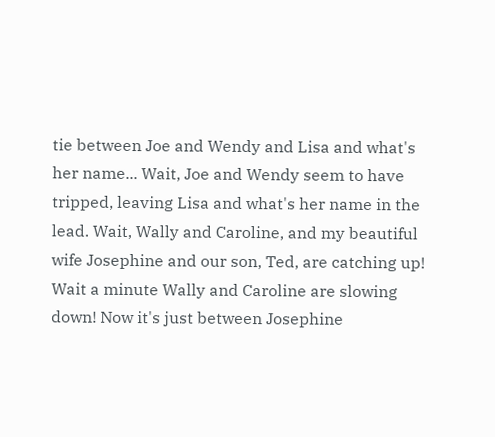tie between Joe and Wendy and Lisa and what's her name... Wait, Joe and Wendy seem to have tripped, leaving Lisa and what's her name in the lead. Wait, Wally and Caroline, and my beautiful wife Josephine and our son, Ted, are catching up! Wait a minute Wally and Caroline are slowing down! Now it's just between Josephine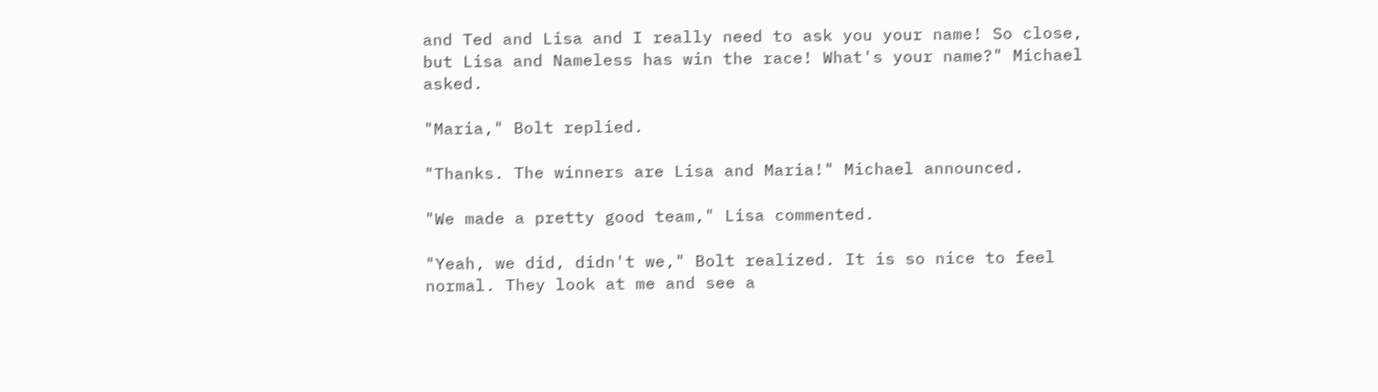and Ted and Lisa and I really need to ask you your name! So close, but Lisa and Nameless has win the race! What's your name?" Michael asked.

"Maria," Bolt replied.

"Thanks. The winners are Lisa and Maria!" Michael announced.

"We made a pretty good team," Lisa commented.

"Yeah, we did, didn't we," Bolt realized. It is so nice to feel normal. They look at me and see a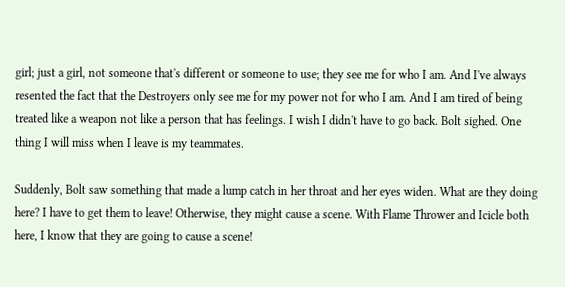girl; just a girl, not someone that's different or someone to use; they see me for who I am. And I've always resented the fact that the Destroyers only see me for my power not for who I am. And I am tired of being treated like a weapon not like a person that has feelings. I wish I didn't have to go back. Bolt sighed. One thing I will miss when I leave is my teammates.

Suddenly, Bolt saw something that made a lump catch in her throat and her eyes widen. What are they doing here? I have to get them to leave! Otherwise, they might cause a scene. With Flame Thrower and Icicle both here, I know that they are going to cause a scene!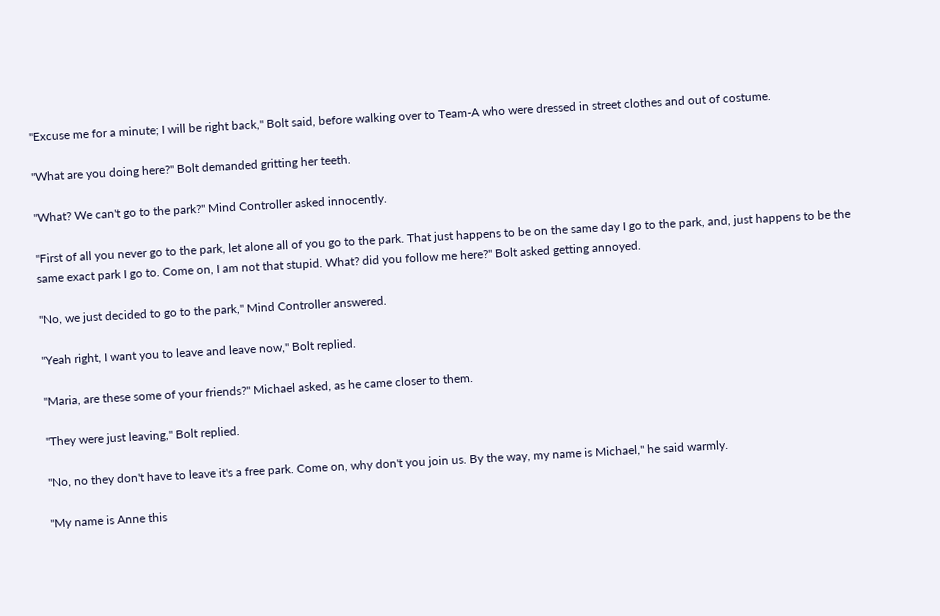"Excuse me for a minute; I will be right back," Bolt said, before walking over to Team-A who were dressed in street clothes and out of costume.

"What are you doing here?" Bolt demanded gritting her teeth.

"What? We can't go to the park?" Mind Controller asked innocently.

"First of all you never go to the park, let alone all of you go to the park. That just happens to be on the same day I go to the park, and, just happens to be the same exact park I go to. Come on, I am not that stupid. What? did you follow me here?" Bolt asked getting annoyed.

"No, we just decided to go to the park," Mind Controller answered.

"Yeah right, I want you to leave and leave now," Bolt replied.

"Maria, are these some of your friends?" Michael asked, as he came closer to them.

"They were just leaving," Bolt replied.

"No, no they don't have to leave it's a free park. Come on, why don't you join us. By the way, my name is Michael," he said warmly.

"My name is Anne this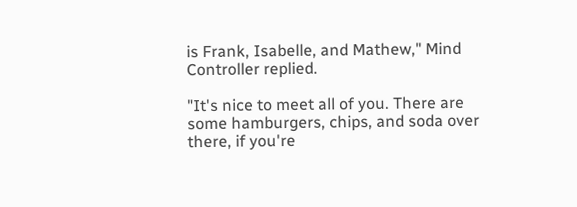is Frank, Isabelle, and Mathew," Mind Controller replied.

"It's nice to meet all of you. There are some hamburgers, chips, and soda over there, if you're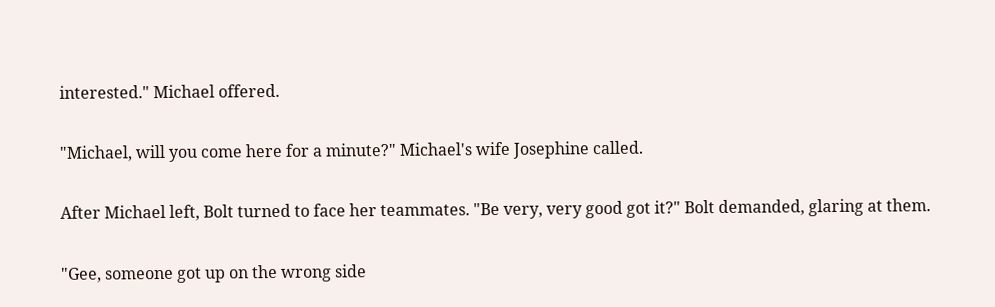interested." Michael offered.

"Michael, will you come here for a minute?" Michael's wife Josephine called.

After Michael left, Bolt turned to face her teammates. "Be very, very good got it?" Bolt demanded, glaring at them.

"Gee, someone got up on the wrong side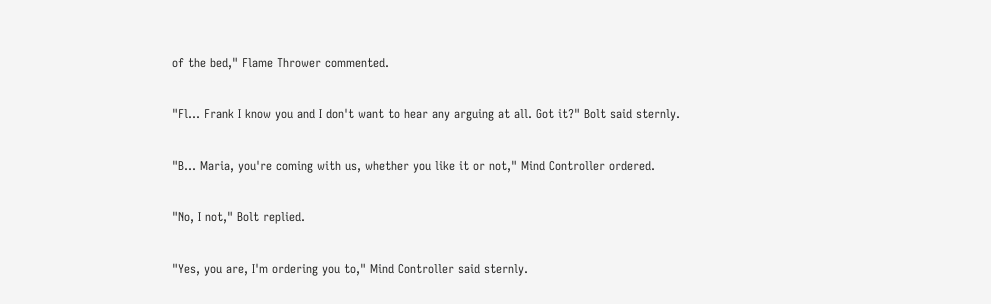of the bed," Flame Thrower commented.

"Fl... Frank I know you and I don't want to hear any arguing at all. Got it?" Bolt said sternly.

"B... Maria, you're coming with us, whether you like it or not," Mind Controller ordered.

"No, I not," Bolt replied.

"Yes, you are, I'm ordering you to," Mind Controller said sternly.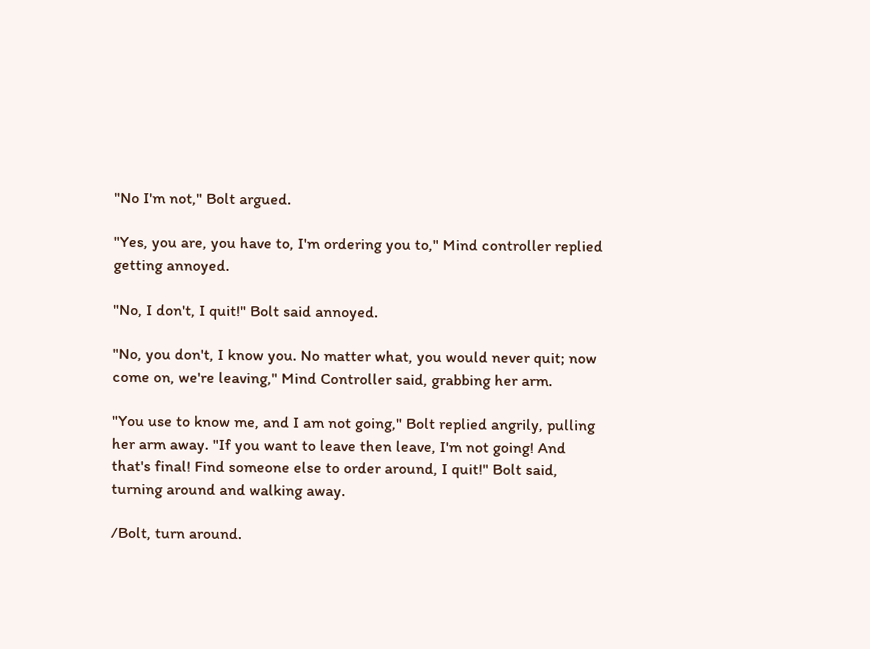"No I'm not," Bolt argued.

"Yes, you are, you have to, I'm ordering you to," Mind controller replied getting annoyed.

"No, I don't, I quit!" Bolt said annoyed.

"No, you don't, I know you. No matter what, you would never quit; now come on, we're leaving," Mind Controller said, grabbing her arm.

"You use to know me, and I am not going," Bolt replied angrily, pulling her arm away. "If you want to leave then leave, I'm not going! And that's final! Find someone else to order around, I quit!" Bolt said, turning around and walking away.

/Bolt, turn around.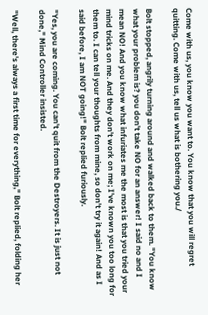Come with us, you know you want to. You know that you will regret quitting. Come with us, tell us what is bothering you./

Bolt stopped, angrily turning around and walked back to them. "You know what your problem is? you don't take NO for an answer! I said no and I mean NO! And you know what infuriates me the most is that you tried your mind tricks on me. And they don't work on me; I've known you too long for them to. I can tell your thoughts from mine, so don't try it again! And as I said before, I am NOT going!" Bolt replied furiously.

"Yes, you are coming. You can't quit from the Destroyers. It is just not done," Mind Controller insisted.

"Well, there's always a first time for everything," Bolt replied, folding her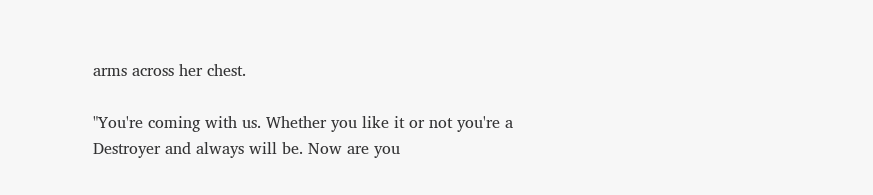arms across her chest.

"You're coming with us. Whether you like it or not you're a Destroyer and always will be. Now are you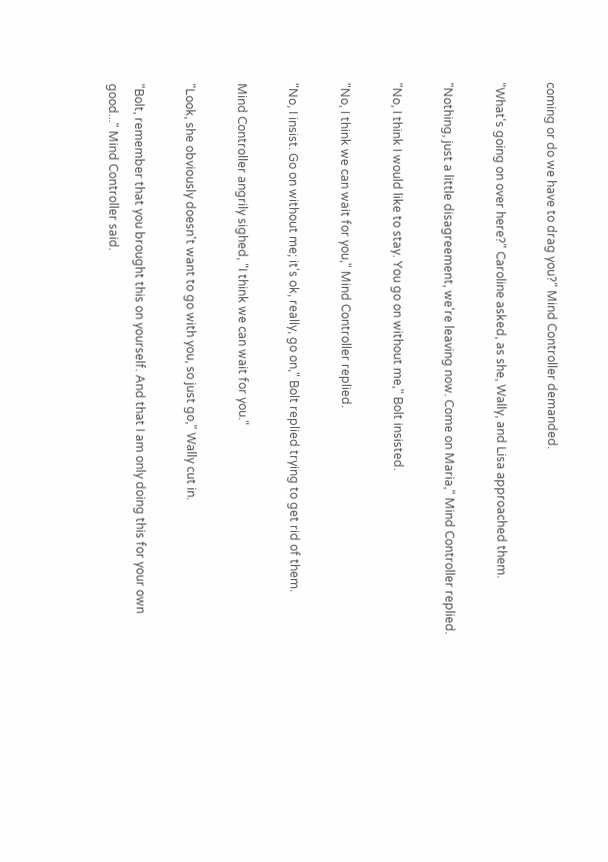coming or do we have to drag you?" Mind Controller demanded.

"What's going on over here?" Caroline asked, as she, Wally, and Lisa approached them.

"Nothing, just a little disagreement, we're leaving now. Come on Maria," Mind Controller replied.

"No, I think I would like to stay. You go on without me," Bolt insisted.

"No, I think we can wait for you," Mind Controller replied.

"No, I insist. Go on without me; it's ok, really, go on," Bolt replied trying to get rid of them.

Mind Controller angrily sighed, "I think we can wait for you."

"Look, she obviously doesn't want to go with you, so just go," Wally cut in.

"Bolt, remember that you brought this on yourself. And that I am only doing this for your own good..." Mind Controller said.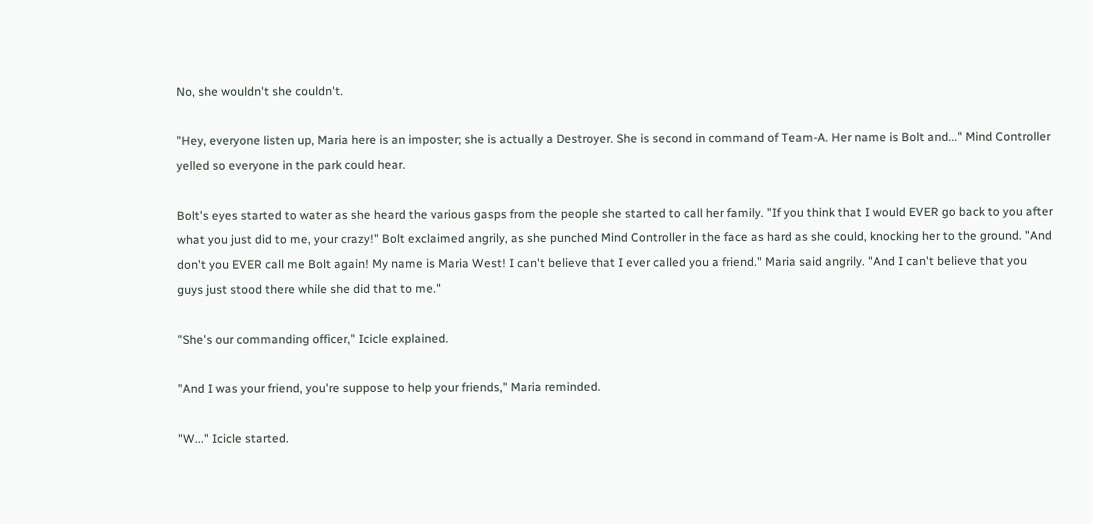No, she wouldn't she couldn't.

"Hey, everyone listen up, Maria here is an imposter; she is actually a Destroyer. She is second in command of Team-A. Her name is Bolt and..." Mind Controller yelled so everyone in the park could hear.

Bolt's eyes started to water as she heard the various gasps from the people she started to call her family. "If you think that I would EVER go back to you after what you just did to me, your crazy!" Bolt exclaimed angrily, as she punched Mind Controller in the face as hard as she could, knocking her to the ground. "And don't you EVER call me Bolt again! My name is Maria West! I can't believe that I ever called you a friend." Maria said angrily. "And I can't believe that you guys just stood there while she did that to me."

"She's our commanding officer," Icicle explained.

"And I was your friend, you're suppose to help your friends," Maria reminded.

"W..." Icicle started.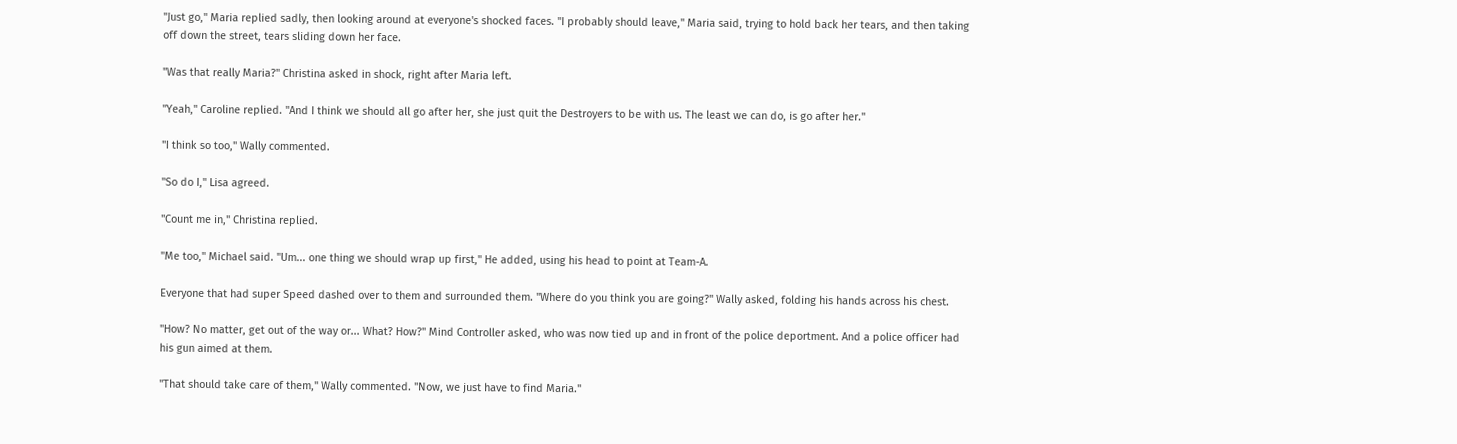"Just go," Maria replied sadly, then looking around at everyone's shocked faces. "I probably should leave," Maria said, trying to hold back her tears, and then taking off down the street, tears sliding down her face.

"Was that really Maria?" Christina asked in shock, right after Maria left.

"Yeah," Caroline replied. "And I think we should all go after her, she just quit the Destroyers to be with us. The least we can do, is go after her."

"I think so too," Wally commented.

"So do I," Lisa agreed.

"Count me in," Christina replied.

"Me too," Michael said. "Um... one thing we should wrap up first," He added, using his head to point at Team-A.

Everyone that had super Speed dashed over to them and surrounded them. "Where do you think you are going?" Wally asked, folding his hands across his chest.

"How? No matter, get out of the way or... What? How?" Mind Controller asked, who was now tied up and in front of the police deportment. And a police officer had his gun aimed at them.

"That should take care of them," Wally commented. "Now, we just have to find Maria."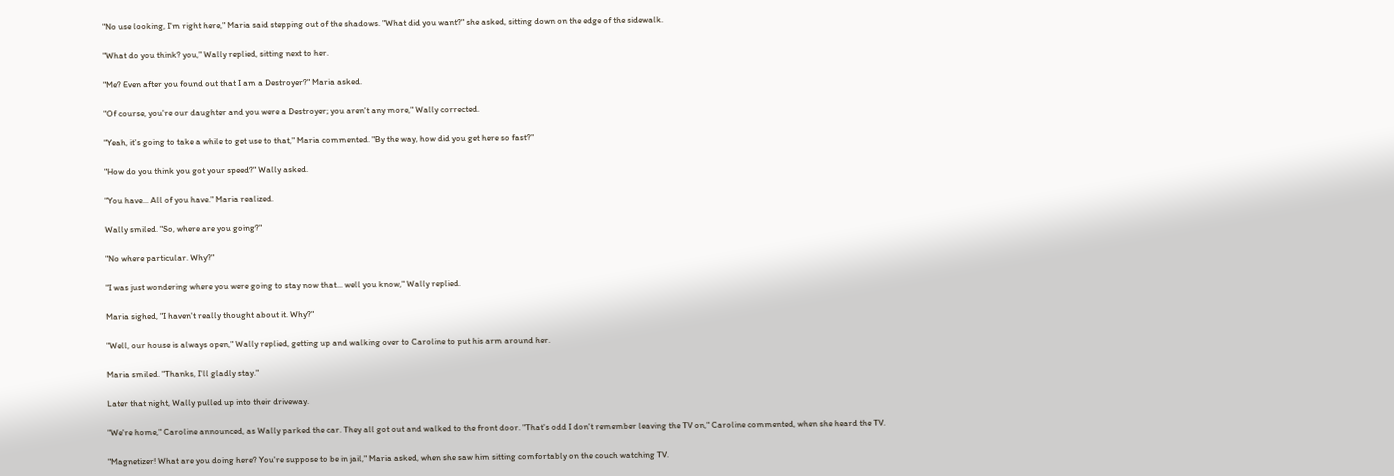"No use looking, I'm right here," Maria said stepping out of the shadows. "What did you want?" she asked, sitting down on the edge of the sidewalk.

"What do you think? you," Wally replied, sitting next to her.

"Me? Even after you found out that I am a Destroyer?" Maria asked.

"Of course, you're our daughter and you were a Destroyer; you aren't any more," Wally corrected.

"Yeah, it's going to take a while to get use to that," Maria commented. "By the way, how did you get here so fast?"

"How do you think you got your speed?" Wally asked.

"You have... All of you have." Maria realized.

Wally smiled. "So, where are you going?"

"No where particular. Why?"

"I was just wondering where you were going to stay now that... well you know," Wally replied.

Maria sighed, "I haven't really thought about it. Why?"

"Well, our house is always open," Wally replied, getting up and walking over to Caroline to put his arm around her.

Maria smiled. "Thanks, I'll gladly stay."

Later that night, Wally pulled up into their driveway.

"We're home," Caroline announced, as Wally parked the car. They all got out and walked to the front door. "That's odd I don't remember leaving the TV on," Caroline commented, when she heard the TV.

"Magnetizer! What are you doing here? You're suppose to be in jail," Maria asked, when she saw him sitting comfortably on the couch watching TV.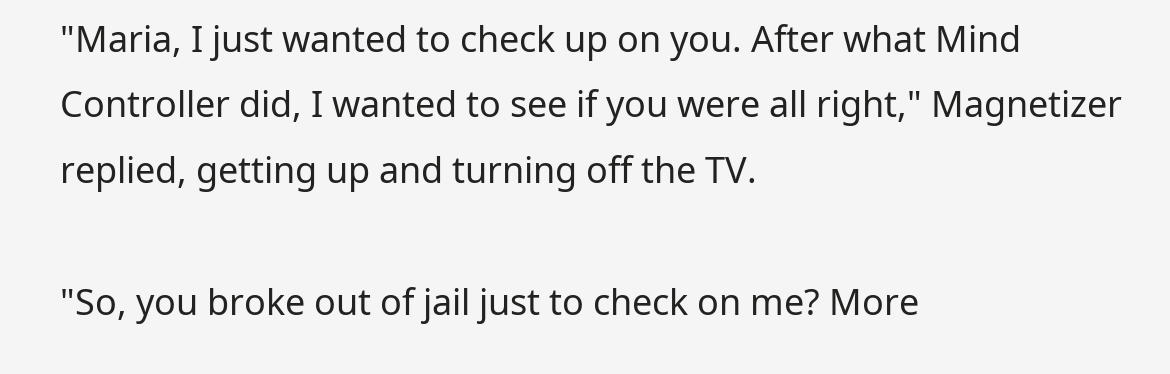"Maria, I just wanted to check up on you. After what Mind Controller did, I wanted to see if you were all right," Magnetizer replied, getting up and turning off the TV.

"So, you broke out of jail just to check on me? More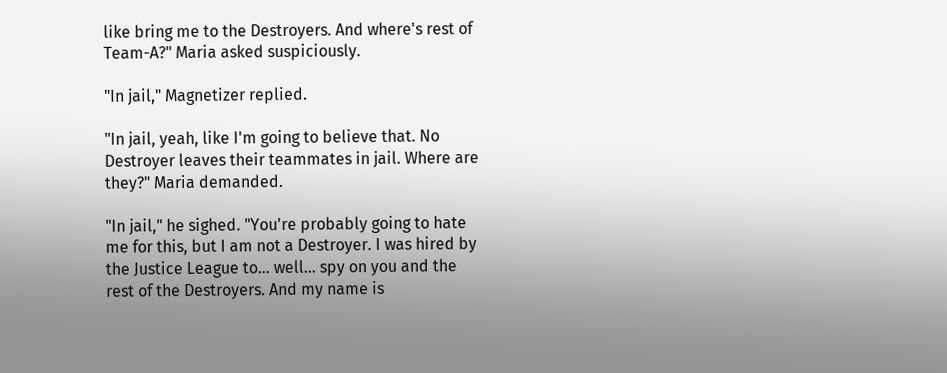like bring me to the Destroyers. And where's rest of Team-A?" Maria asked suspiciously.

"In jail," Magnetizer replied.

"In jail, yeah, like I'm going to believe that. No Destroyer leaves their teammates in jail. Where are they?" Maria demanded.

"In jail," he sighed. "You're probably going to hate me for this, but I am not a Destroyer. I was hired by the Justice League to... well... spy on you and the rest of the Destroyers. And my name is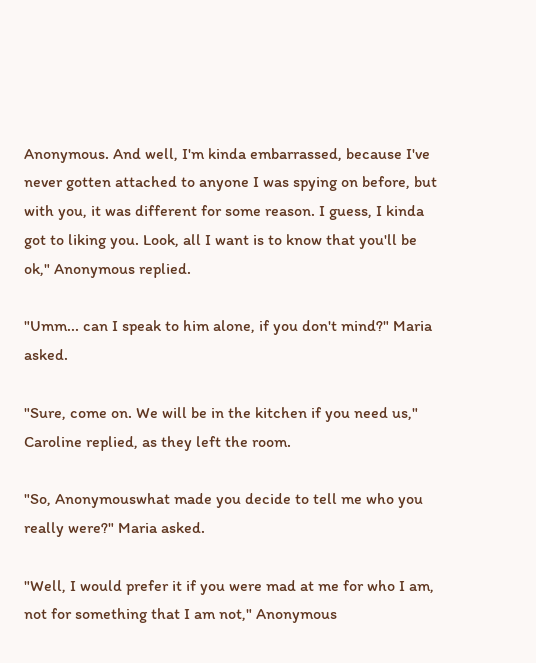Anonymous. And well, I'm kinda embarrassed, because I've never gotten attached to anyone I was spying on before, but with you, it was different for some reason. I guess, I kinda got to liking you. Look, all I want is to know that you'll be ok," Anonymous replied.

"Umm... can I speak to him alone, if you don't mind?" Maria asked.

"Sure, come on. We will be in the kitchen if you need us," Caroline replied, as they left the room.

"So, Anonymouswhat made you decide to tell me who you really were?" Maria asked.

"Well, I would prefer it if you were mad at me for who I am, not for something that I am not," Anonymous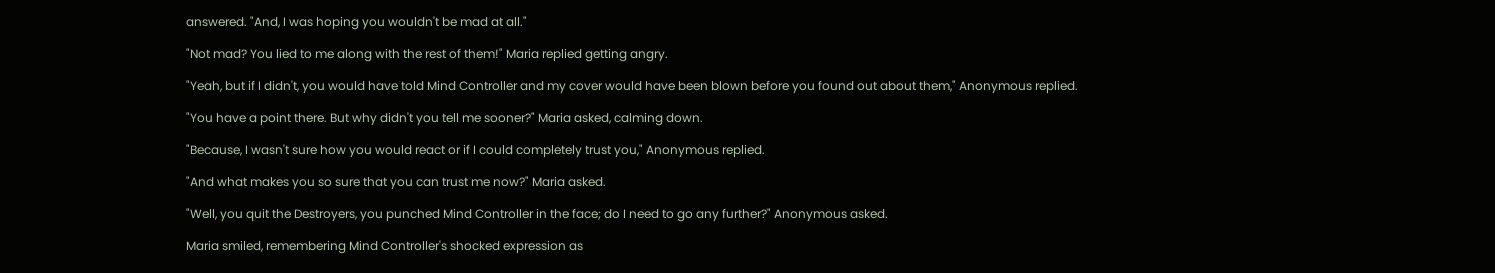answered. "And, I was hoping you wouldn't be mad at all."

"Not mad? You lied to me along with the rest of them!" Maria replied getting angry.

"Yeah, but if I didn't, you would have told Mind Controller and my cover would have been blown before you found out about them," Anonymous replied.

"You have a point there. But why didn't you tell me sooner?" Maria asked, calming down.

"Because, I wasn't sure how you would react or if I could completely trust you," Anonymous replied.

"And what makes you so sure that you can trust me now?" Maria asked.

"Well, you quit the Destroyers, you punched Mind Controller in the face; do I need to go any further?" Anonymous asked.

Maria smiled, remembering Mind Controller's shocked expression as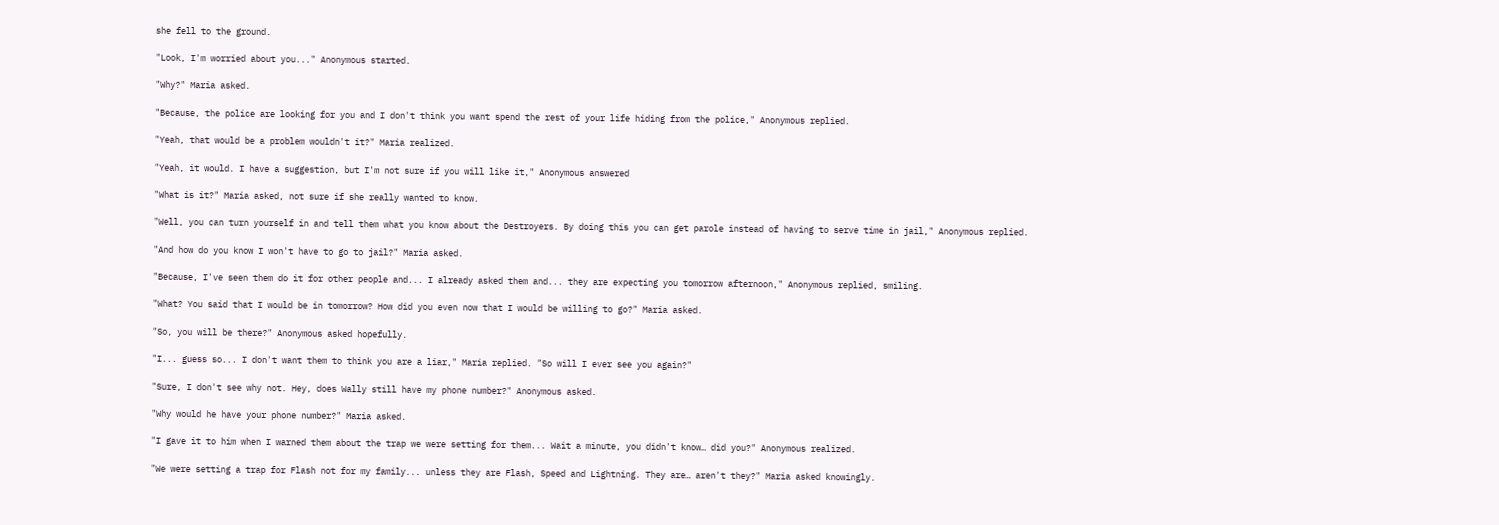she fell to the ground.

"Look, I'm worried about you..." Anonymous started.

"Why?" Maria asked.

"Because, the police are looking for you and I don't think you want spend the rest of your life hiding from the police," Anonymous replied.

"Yeah, that would be a problem wouldn't it?" Maria realized.

"Yeah, it would. I have a suggestion, but I'm not sure if you will like it," Anonymous answered

"What is it?" Maria asked, not sure if she really wanted to know.

"Well, you can turn yourself in and tell them what you know about the Destroyers. By doing this you can get parole instead of having to serve time in jail," Anonymous replied.

"And how do you know I won't have to go to jail?" Maria asked.

"Because, I've seen them do it for other people and... I already asked them and... they are expecting you tomorrow afternoon," Anonymous replied, smiling.

"What? You said that I would be in tomorrow? How did you even now that I would be willing to go?" Maria asked.

"So, you will be there?" Anonymous asked hopefully.

"I... guess so... I don't want them to think you are a liar," Maria replied. "So will I ever see you again?"

"Sure, I don't see why not. Hey, does Wally still have my phone number?" Anonymous asked.

"Why would he have your phone number?" Maria asked.

"I gave it to him when I warned them about the trap we were setting for them... Wait a minute, you didn't know… did you?" Anonymous realized.

"We were setting a trap for Flash not for my family... unless they are Flash, Speed and Lightning. They are… aren't they?" Maria asked knowingly.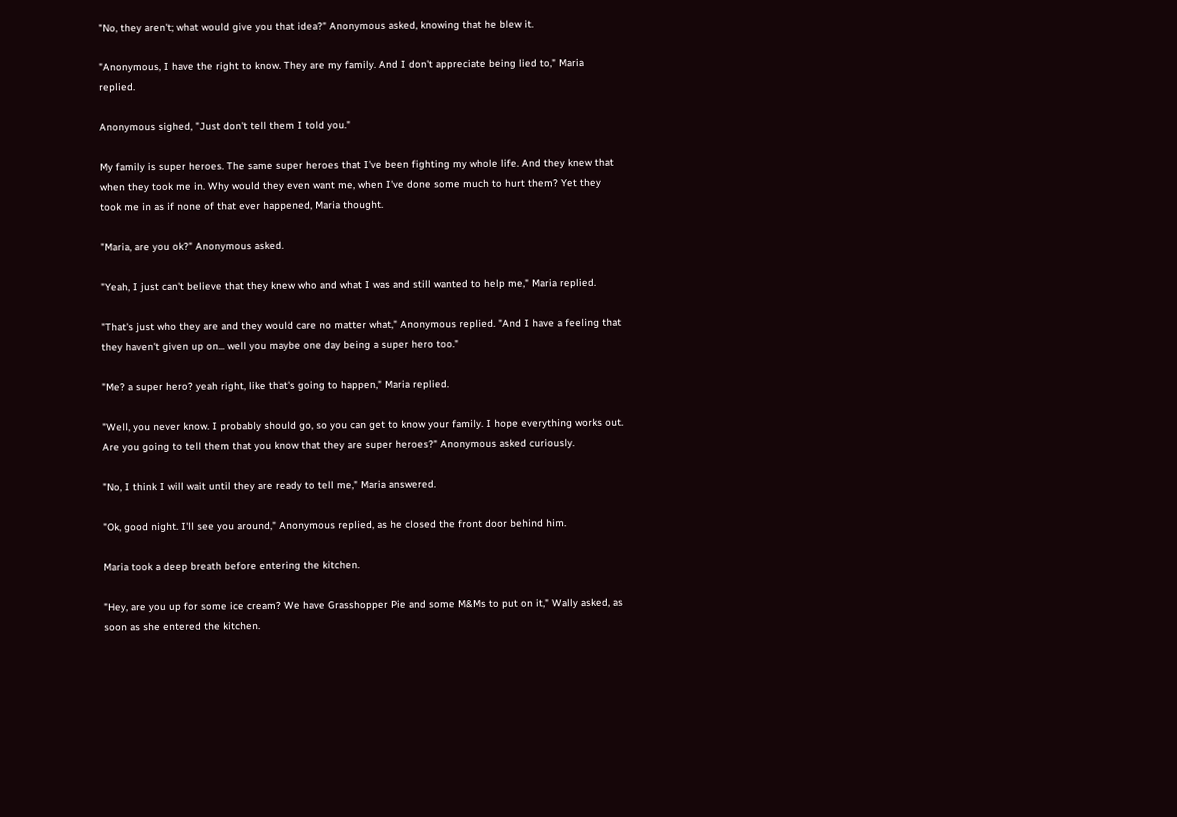"No, they aren't; what would give you that idea?" Anonymous asked, knowing that he blew it.

"Anonymous, I have the right to know. They are my family. And I don't appreciate being lied to," Maria replied.

Anonymous sighed, "Just don't tell them I told you."

My family is super heroes. The same super heroes that I've been fighting my whole life. And they knew that when they took me in. Why would they even want me, when I've done some much to hurt them? Yet they took me in as if none of that ever happened, Maria thought.

"Maria, are you ok?" Anonymous asked.

"Yeah, I just can't believe that they knew who and what I was and still wanted to help me," Maria replied.

"That's just who they are and they would care no matter what," Anonymous replied. "And I have a feeling that they haven't given up on... well you maybe one day being a super hero too."

"Me? a super hero? yeah right, like that's going to happen," Maria replied.

"Well, you never know. I probably should go, so you can get to know your family. I hope everything works out. Are you going to tell them that you know that they are super heroes?" Anonymous asked curiously.

"No, I think I will wait until they are ready to tell me," Maria answered.

"Ok, good night. I'll see you around," Anonymous replied, as he closed the front door behind him.

Maria took a deep breath before entering the kitchen.

"Hey, are you up for some ice cream? We have Grasshopper Pie and some M&Ms to put on it," Wally asked, as soon as she entered the kitchen.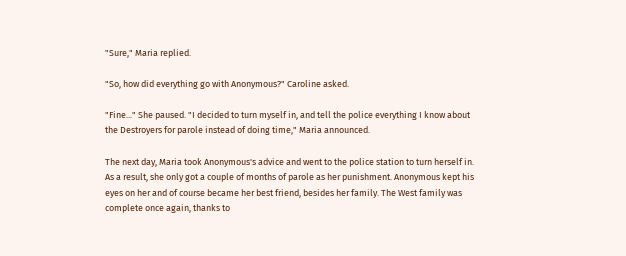"Sure," Maria replied.

"So, how did everything go with Anonymous?" Caroline asked.

"Fine..." She paused. "I decided to turn myself in, and tell the police everything I know about the Destroyers for parole instead of doing time," Maria announced.

The next day, Maria took Anonymous's advice and went to the police station to turn herself in. As a result, she only got a couple of months of parole as her punishment. Anonymous kept his eyes on her and of course became her best friend, besides her family. The West family was complete once again, thanks to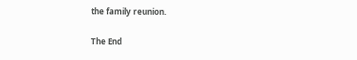the family reunion.

The End